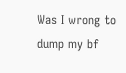Was I wrong to dump my bf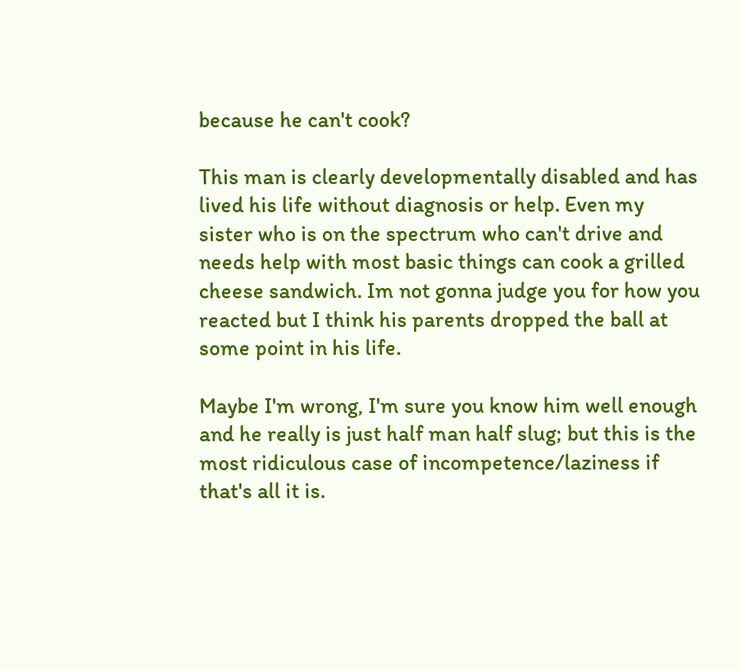because he can't cook?

This man is clearly developmentally disabled and has lived his life without diagnosis or help. Even my sister who is on the spectrum who can't drive and needs help with most basic things can cook a grilled cheese sandwich. Im not gonna judge you for how you reacted but I think his parents dropped the ball at some point in his life.

Maybe I'm wrong, I'm sure you know him well enough and he really is just half man half slug; but this is the most ridiculous case of incompetence/laziness if that's all it is.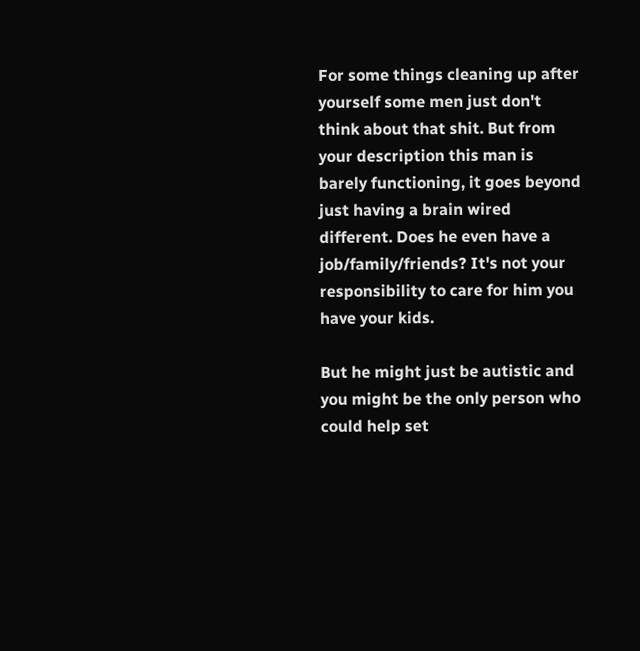For some things cleaning up after yourself some men just don't think about that shit. But from your description this man is barely functioning, it goes beyond just having a brain wired different. Does he even have a job/family/friends? It's not your responsibility to care for him you have your kids.

But he might just be autistic and you might be the only person who could help set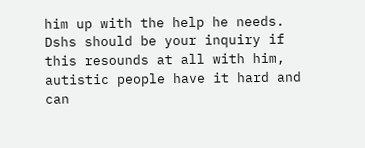him up with the help he needs. Dshs should be your inquiry if this resounds at all with him, autistic people have it hard and can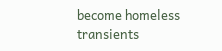become homeless transients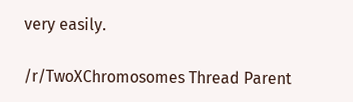very easily.

/r/TwoXChromosomes Thread Parent